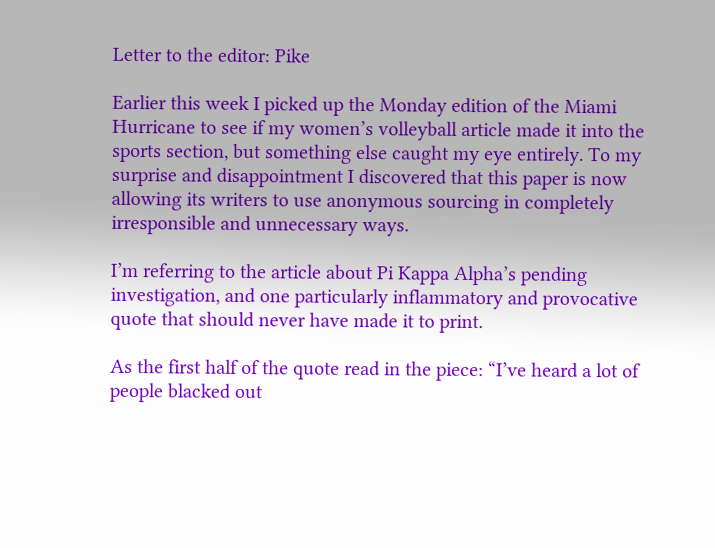Letter to the editor: Pike

Earlier this week I picked up the Monday edition of the Miami Hurricane to see if my women’s volleyball article made it into the sports section, but something else caught my eye entirely. To my surprise and disappointment I discovered that this paper is now allowing its writers to use anonymous sourcing in completely irresponsible and unnecessary ways.

I’m referring to the article about Pi Kappa Alpha’s pending investigation, and one particularly inflammatory and provocative quote that should never have made it to print.

As the first half of the quote read in the piece: “I’ve heard a lot of people blacked out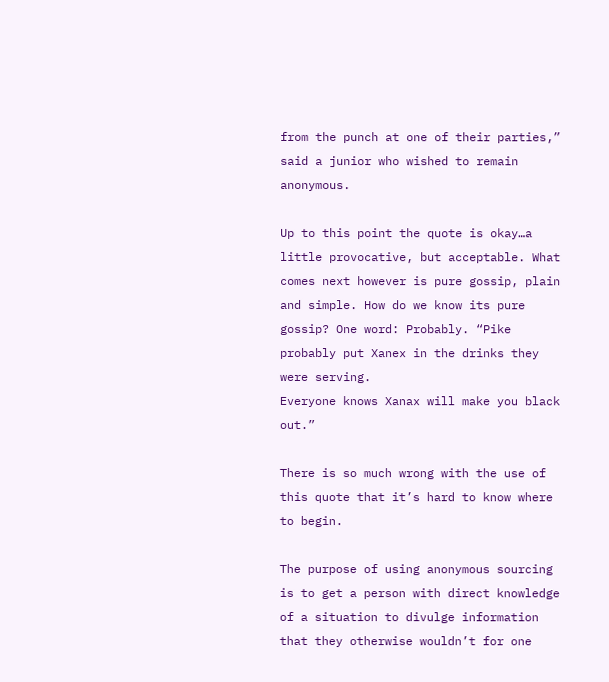from the punch at one of their parties,” said a junior who wished to remain anonymous.

Up to this point the quote is okay…a little provocative, but acceptable. What comes next however is pure gossip, plain and simple. How do we know its pure gossip? One word: Probably. “Pike probably put Xanex in the drinks they were serving.
Everyone knows Xanax will make you black out.”

There is so much wrong with the use of this quote that it’s hard to know where to begin.

The purpose of using anonymous sourcing is to get a person with direct knowledge of a situation to divulge information that they otherwise wouldn’t for one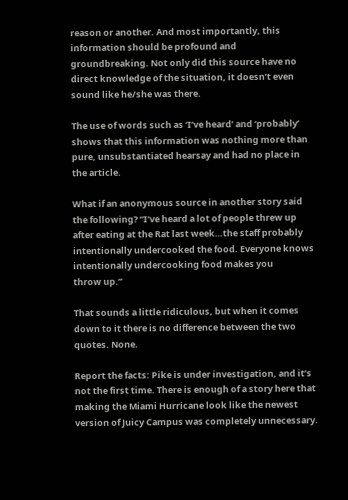reason or another. And most importantly, this information should be profound and groundbreaking. Not only did this source have no direct knowledge of the situation, it doesn’t even sound like he/she was there.

The use of words such as ‘I’ve heard’ and ‘probably’ shows that this information was nothing more than pure, unsubstantiated hearsay and had no place in the article.

What if an anonymous source in another story said the following? “I’ve heard a lot of people threw up after eating at the Rat last week…the staff probably intentionally undercooked the food. Everyone knows intentionally undercooking food makes you
throw up.”

That sounds a little ridiculous, but when it comes down to it there is no difference between the two quotes. None.

Report the facts: Pike is under investigation, and it’s not the first time. There is enough of a story here that making the Miami Hurricane look like the newest version of Juicy Campus was completely unnecessary.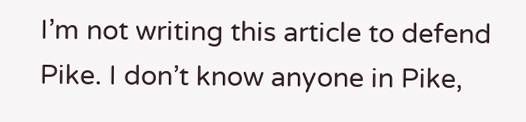I’m not writing this article to defend Pike. I don’t know anyone in Pike,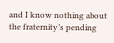and I know nothing about the fraternity’s pending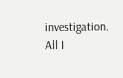investigation. All I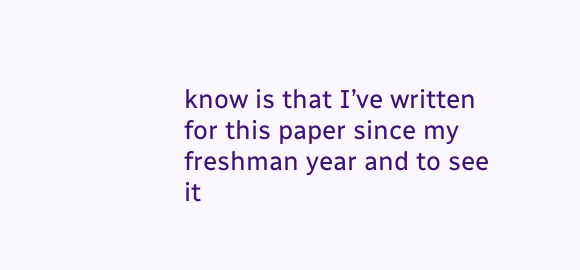know is that I’ve written for this paper since my freshman year and to see it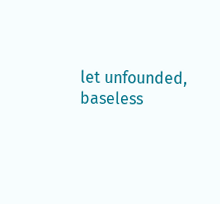let unfounded, baseless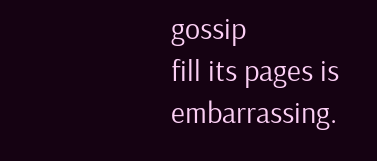gossip
fill its pages is embarrassing.